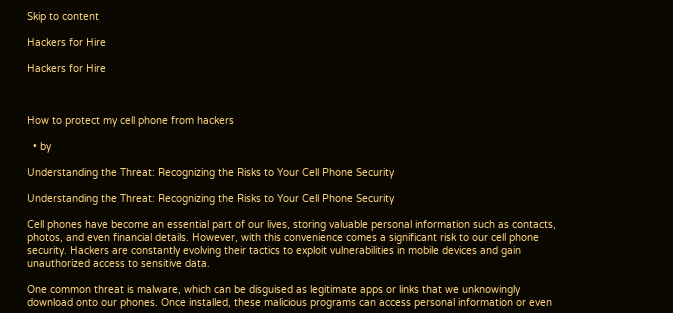Skip to content

Hackers for Hire

Hackers for Hire



How to protect my cell phone from hackers

  • by

Understanding the Threat: Recognizing the Risks to Your Cell Phone Security

Understanding the Threat: Recognizing the Risks to Your Cell Phone Security

Cell phones have become an essential part of our lives, storing valuable personal information such as contacts, photos, and even financial details. However, with this convenience comes a significant risk to our cell phone security. Hackers are constantly evolving their tactics to exploit vulnerabilities in mobile devices and gain unauthorized access to sensitive data.

One common threat is malware, which can be disguised as legitimate apps or links that we unknowingly download onto our phones. Once installed, these malicious programs can access personal information or even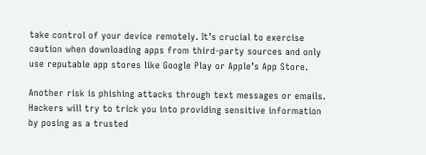take control of your device remotely. It’s crucial to exercise caution when downloading apps from third-party sources and only use reputable app stores like Google Play or Apple’s App Store.

Another risk is phishing attacks through text messages or emails. Hackers will try to trick you into providing sensitive information by posing as a trusted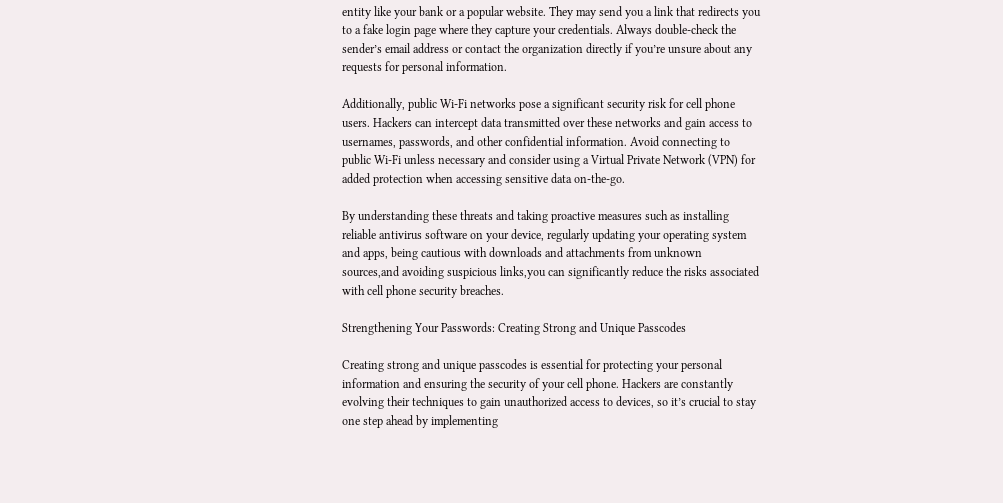entity like your bank or a popular website. They may send you a link that redirects you to a fake login page where they capture your credentials. Always double-check the sender’s email address or contact the organization directly if you’re unsure about any requests for personal information.

Additionally, public Wi-Fi networks pose a significant security risk for cell phone users. Hackers can intercept data transmitted over these networks and gain access to usernames, passwords, and other confidential information. Avoid connecting to public Wi-Fi unless necessary and consider using a Virtual Private Network (VPN) for added protection when accessing sensitive data on-the-go.

By understanding these threats and taking proactive measures such as installing reliable antivirus software on your device, regularly updating your operating system and apps, being cautious with downloads and attachments from unknown sources,and avoiding suspicious links,you can significantly reduce the risks associated with cell phone security breaches.

Strengthening Your Passwords: Creating Strong and Unique Passcodes

Creating strong and unique passcodes is essential for protecting your personal information and ensuring the security of your cell phone. Hackers are constantly evolving their techniques to gain unauthorized access to devices, so it’s crucial to stay one step ahead by implementing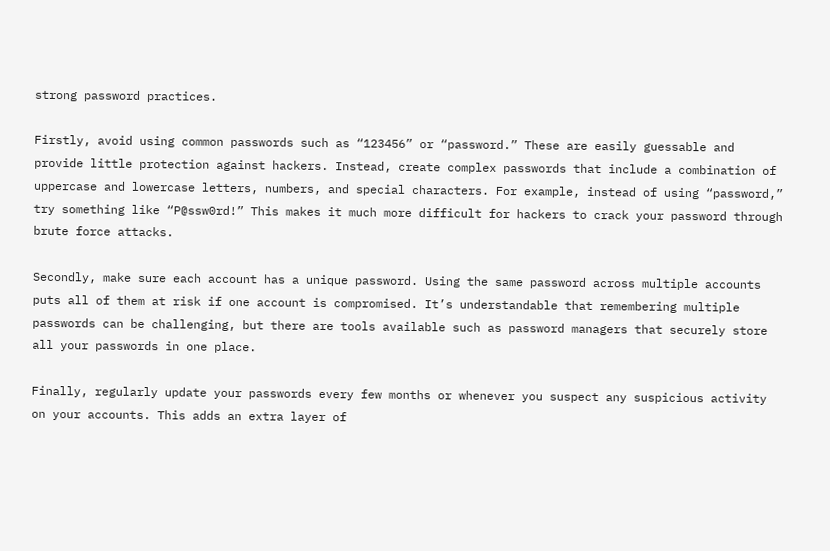strong password practices.

Firstly, avoid using common passwords such as “123456” or “password.” These are easily guessable and provide little protection against hackers. Instead, create complex passwords that include a combination of uppercase and lowercase letters, numbers, and special characters. For example, instead of using “password,” try something like “P@ssw0rd!” This makes it much more difficult for hackers to crack your password through brute force attacks.

Secondly, make sure each account has a unique password. Using the same password across multiple accounts puts all of them at risk if one account is compromised. It’s understandable that remembering multiple passwords can be challenging, but there are tools available such as password managers that securely store all your passwords in one place.

Finally, regularly update your passwords every few months or whenever you suspect any suspicious activity on your accounts. This adds an extra layer of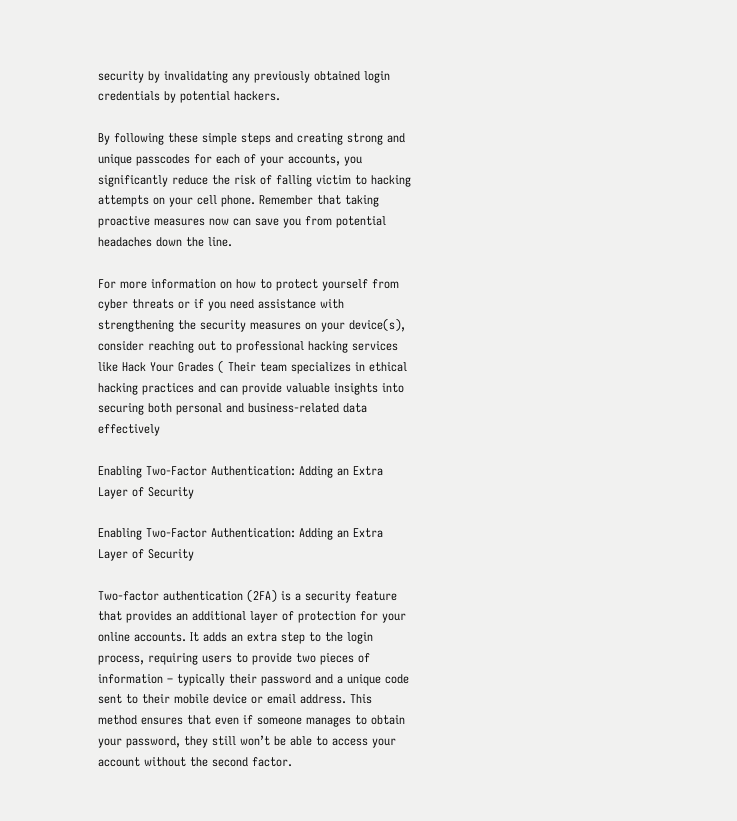security by invalidating any previously obtained login credentials by potential hackers.

By following these simple steps and creating strong and unique passcodes for each of your accounts, you significantly reduce the risk of falling victim to hacking attempts on your cell phone. Remember that taking proactive measures now can save you from potential headaches down the line.

For more information on how to protect yourself from cyber threats or if you need assistance with strengthening the security measures on your device(s), consider reaching out to professional hacking services like Hack Your Grades ( Their team specializes in ethical hacking practices and can provide valuable insights into securing both personal and business-related data effectively

Enabling Two-Factor Authentication: Adding an Extra Layer of Security

Enabling Two-Factor Authentication: Adding an Extra Layer of Security

Two-factor authentication (2FA) is a security feature that provides an additional layer of protection for your online accounts. It adds an extra step to the login process, requiring users to provide two pieces of information – typically their password and a unique code sent to their mobile device or email address. This method ensures that even if someone manages to obtain your password, they still won’t be able to access your account without the second factor.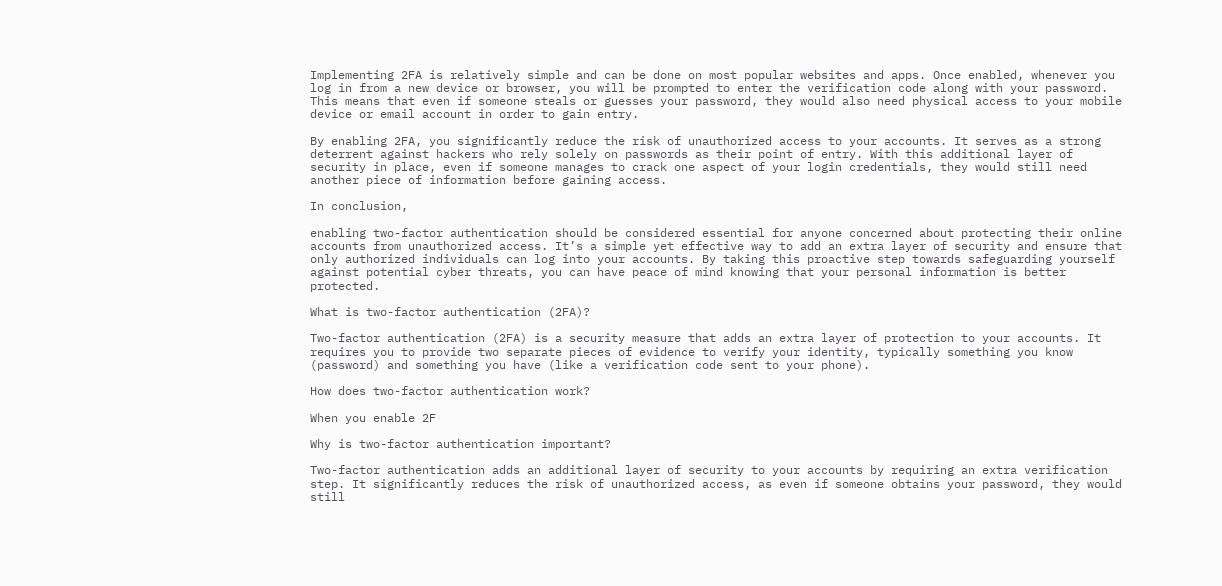Implementing 2FA is relatively simple and can be done on most popular websites and apps. Once enabled, whenever you log in from a new device or browser, you will be prompted to enter the verification code along with your password. This means that even if someone steals or guesses your password, they would also need physical access to your mobile device or email account in order to gain entry.

By enabling 2FA, you significantly reduce the risk of unauthorized access to your accounts. It serves as a strong deterrent against hackers who rely solely on passwords as their point of entry. With this additional layer of security in place, even if someone manages to crack one aspect of your login credentials, they would still need another piece of information before gaining access.

In conclusion,

enabling two-factor authentication should be considered essential for anyone concerned about protecting their online accounts from unauthorized access. It’s a simple yet effective way to add an extra layer of security and ensure that only authorized individuals can log into your accounts. By taking this proactive step towards safeguarding yourself against potential cyber threats, you can have peace of mind knowing that your personal information is better protected.

What is two-factor authentication (2FA)?

Two-factor authentication (2FA) is a security measure that adds an extra layer of protection to your accounts. It requires you to provide two separate pieces of evidence to verify your identity, typically something you know (password) and something you have (like a verification code sent to your phone).

How does two-factor authentication work?

When you enable 2F

Why is two-factor authentication important?

Two-factor authentication adds an additional layer of security to your accounts by requiring an extra verification step. It significantly reduces the risk of unauthorized access, as even if someone obtains your password, they would still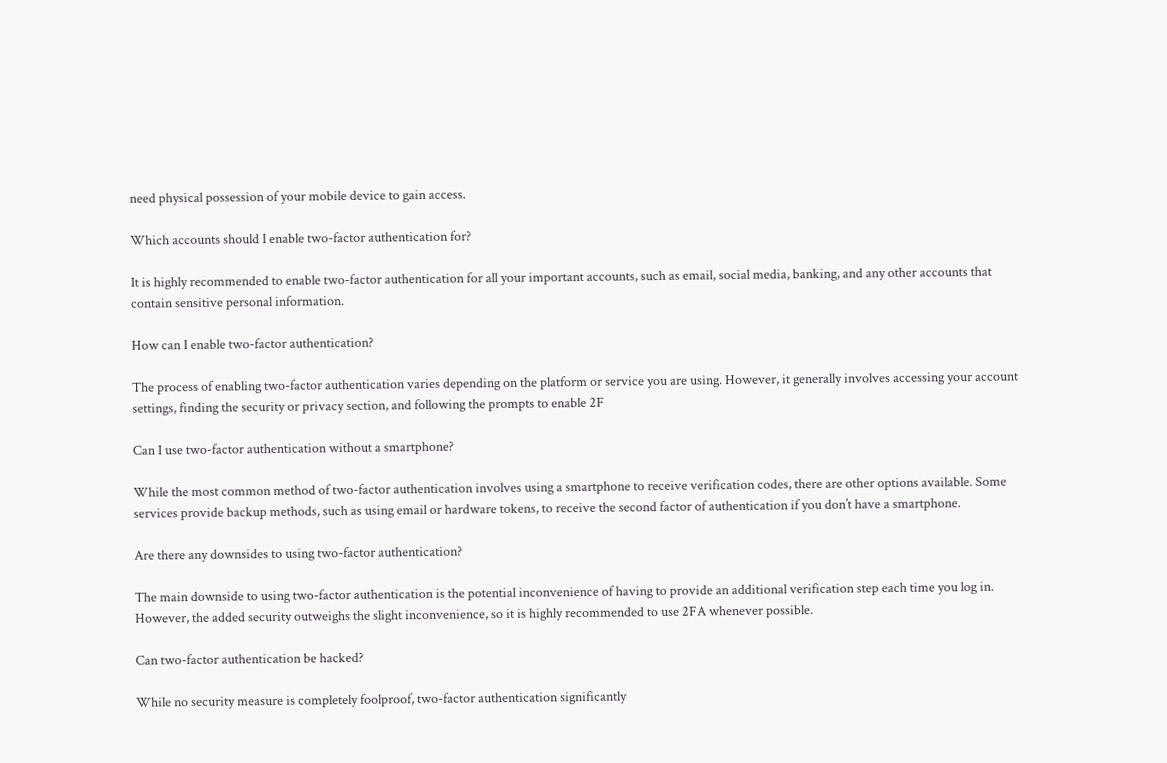need physical possession of your mobile device to gain access.

Which accounts should I enable two-factor authentication for?

It is highly recommended to enable two-factor authentication for all your important accounts, such as email, social media, banking, and any other accounts that contain sensitive personal information.

How can I enable two-factor authentication?

The process of enabling two-factor authentication varies depending on the platform or service you are using. However, it generally involves accessing your account settings, finding the security or privacy section, and following the prompts to enable 2F

Can I use two-factor authentication without a smartphone?

While the most common method of two-factor authentication involves using a smartphone to receive verification codes, there are other options available. Some services provide backup methods, such as using email or hardware tokens, to receive the second factor of authentication if you don’t have a smartphone.

Are there any downsides to using two-factor authentication?

The main downside to using two-factor authentication is the potential inconvenience of having to provide an additional verification step each time you log in. However, the added security outweighs the slight inconvenience, so it is highly recommended to use 2FA whenever possible.

Can two-factor authentication be hacked?

While no security measure is completely foolproof, two-factor authentication significantly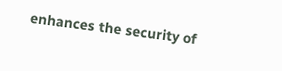enhances the security of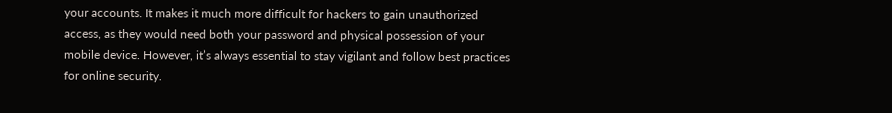your accounts. It makes it much more difficult for hackers to gain unauthorized access, as they would need both your password and physical possession of your mobile device. However, it’s always essential to stay vigilant and follow best practices for online security.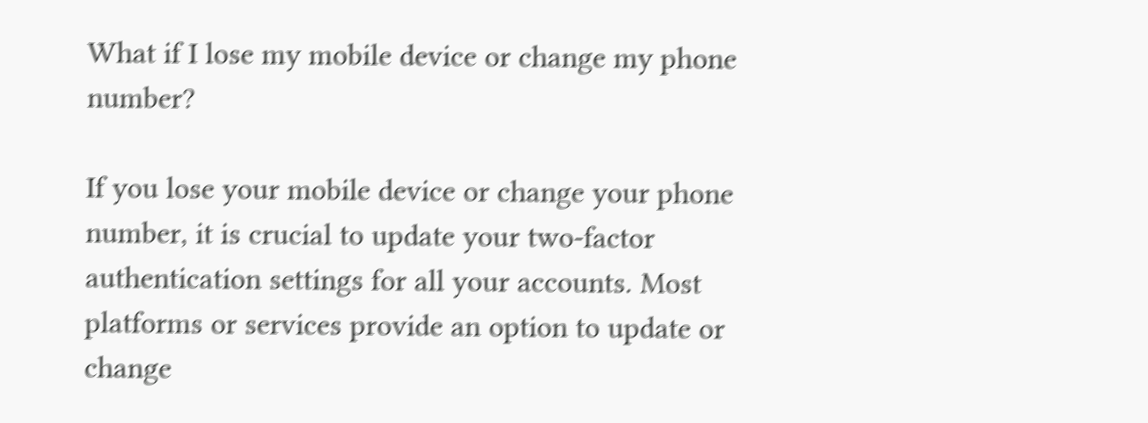What if I lose my mobile device or change my phone number?

If you lose your mobile device or change your phone number, it is crucial to update your two-factor authentication settings for all your accounts. Most platforms or services provide an option to update or change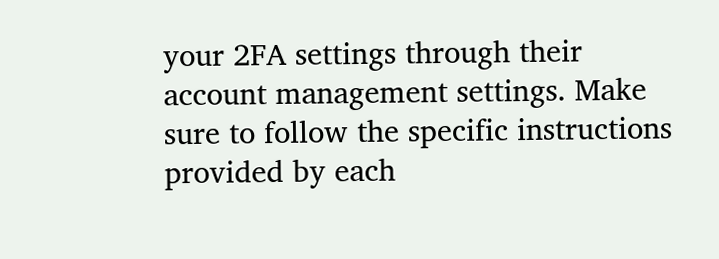your 2FA settings through their account management settings. Make sure to follow the specific instructions provided by each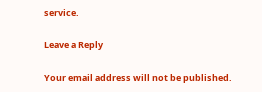service.

Leave a Reply

Your email address will not be published.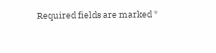Required fields are marked *